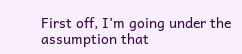First off, I’m going under the assumption that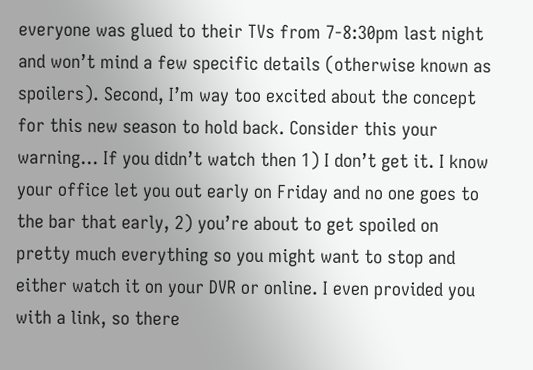everyone was glued to their TVs from 7-8:30pm last night and won’t mind a few specific details (otherwise known as spoilers). Second, I’m way too excited about the concept for this new season to hold back. Consider this your warning… If you didn’t watch then 1) I don’t get it. I know your office let you out early on Friday and no one goes to the bar that early, 2) you’re about to get spoiled on pretty much everything so you might want to stop and either watch it on your DVR or online. I even provided you with a link, so there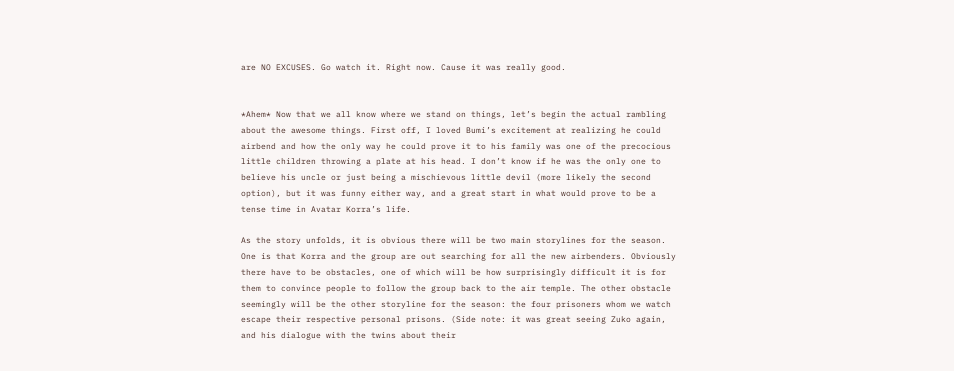are NO EXCUSES. Go watch it. Right now. Cause it was really good.


*Ahem* Now that we all know where we stand on things, let’s begin the actual rambling about the awesome things. First off, I loved Bumi’s excitement at realizing he could airbend and how the only way he could prove it to his family was one of the precocious little children throwing a plate at his head. I don’t know if he was the only one to believe his uncle or just being a mischievous little devil (more likely the second option), but it was funny either way, and a great start in what would prove to be a tense time in Avatar Korra’s life.

As the story unfolds, it is obvious there will be two main storylines for the season. One is that Korra and the group are out searching for all the new airbenders. Obviously there have to be obstacles, one of which will be how surprisingly difficult it is for them to convince people to follow the group back to the air temple. The other obstacle seemingly will be the other storyline for the season: the four prisoners whom we watch escape their respective personal prisons. (Side note: it was great seeing Zuko again, and his dialogue with the twins about their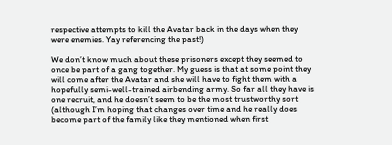respective attempts to kill the Avatar back in the days when they were enemies. Yay referencing the past!)

We don’t know much about these prisoners except they seemed to once be part of a gang together. My guess is that at some point they will come after the Avatar and she will have to fight them with a hopefully semi-well-trained airbending army. So far all they have is one recruit, and he doesn’t seem to be the most trustworthy sort (although I’m hoping that changes over time and he really does become part of the family like they mentioned when first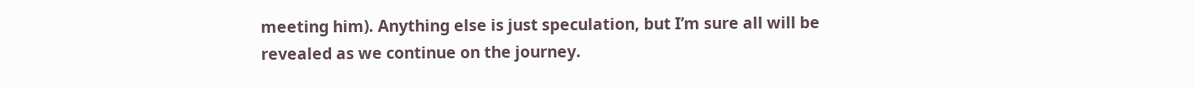meeting him). Anything else is just speculation, but I’m sure all will be revealed as we continue on the journey.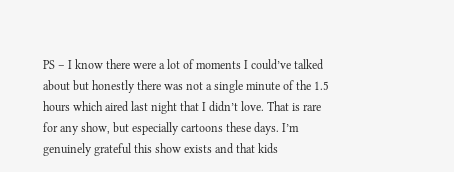PS – I know there were a lot of moments I could’ve talked about but honestly there was not a single minute of the 1.5 hours which aired last night that I didn’t love. That is rare for any show, but especially cartoons these days. I’m genuinely grateful this show exists and that kids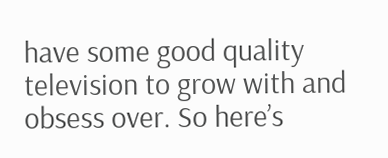have some good quality television to grow with and obsess over. So here’s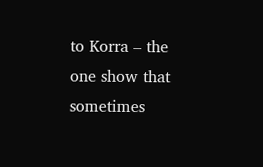to Korra – the one show that sometimes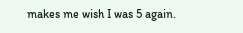makes me wish I was 5 again.